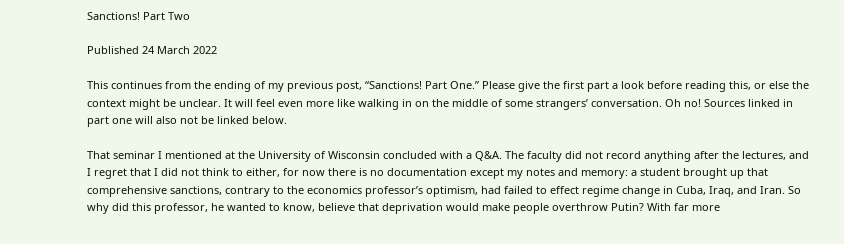Sanctions! Part Two

Published 24 March 2022

This continues from the ending of my previous post, “Sanctions! Part One.” Please give the first part a look before reading this, or else the context might be unclear. It will feel even more like walking in on the middle of some strangers’ conversation. Oh no! Sources linked in part one will also not be linked below.

That seminar I mentioned at the University of Wisconsin concluded with a Q&A. The faculty did not record anything after the lectures, and I regret that I did not think to either, for now there is no documentation except my notes and memory: a student brought up that comprehensive sanctions, contrary to the economics professor’s optimism, had failed to effect regime change in Cuba, Iraq, and Iran. So why did this professor, he wanted to know, believe that deprivation would make people overthrow Putin? With far more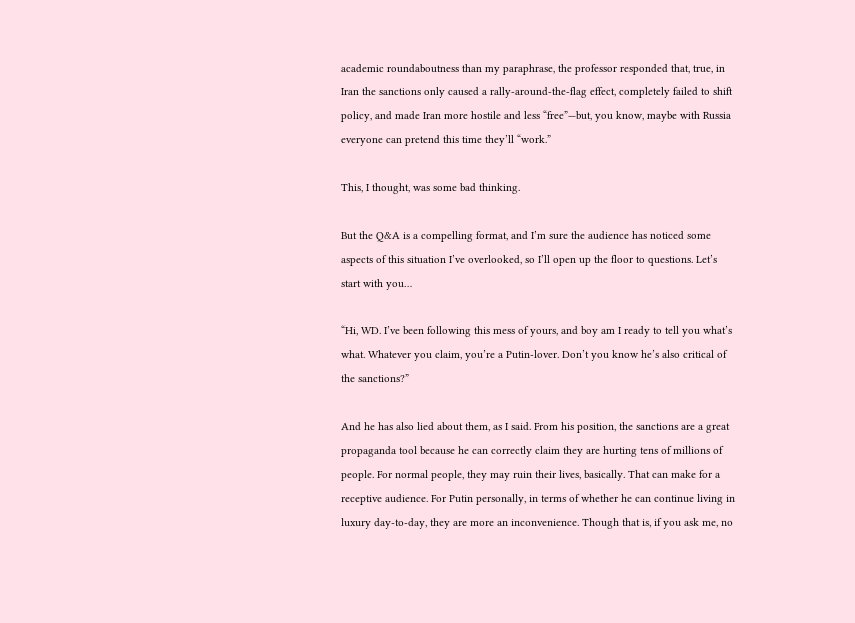academic roundaboutness than my paraphrase, the professor responded that, true, in Iran the sanctions only caused a rally-around-the-flag effect, completely failed to shift policy, and made Iran more hostile and less “free”—but, you know, maybe with Russia everyone can pretend this time they’ll “work.”

This, I thought, was some bad thinking.

But the Q&A is a compelling format, and I’m sure the audience has noticed some aspects of this situation I’ve overlooked, so I’ll open up the floor to questions. Let’s start with you…

“Hi, WD. I’ve been following this mess of yours, and boy am I ready to tell you what’s what. Whatever you claim, you’re a Putin-lover. Don’t you know he’s also critical of the sanctions?”

And he has also lied about them, as I said. From his position, the sanctions are a great propaganda tool because he can correctly claim they are hurting tens of millions of people. For normal people, they may ruin their lives, basically. That can make for a receptive audience. For Putin personally, in terms of whether he can continue living in luxury day-to-day, they are more an inconvenience. Though that is, if you ask me, no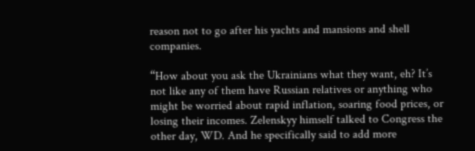reason not to go after his yachts and mansions and shell companies.

“How about you ask the Ukrainians what they want, eh? It’s not like any of them have Russian relatives or anything who might be worried about rapid inflation, soaring food prices, or losing their incomes. Zelenskyy himself talked to Congress the other day, WD. And he specifically said to add more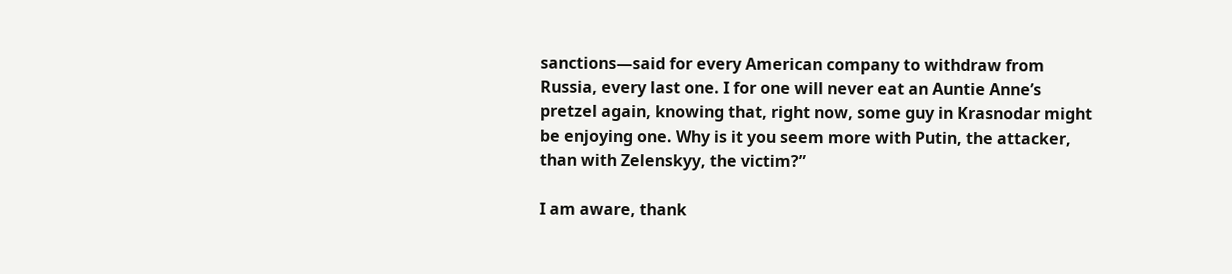sanctions—said for every American company to withdraw from Russia, every last one. I for one will never eat an Auntie Anne’s pretzel again, knowing that, right now, some guy in Krasnodar might be enjoying one. Why is it you seem more with Putin, the attacker, than with Zelenskyy, the victim?”

I am aware, thank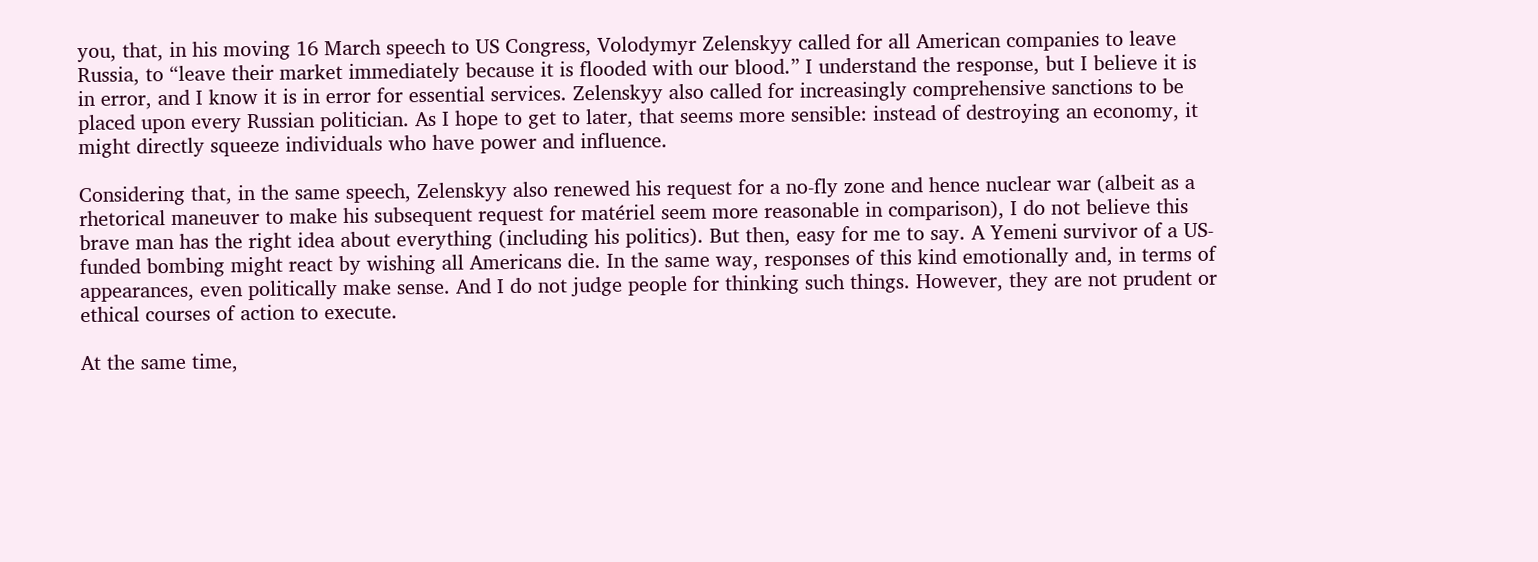you, that, in his moving 16 March speech to US Congress, Volodymyr Zelenskyy called for all American companies to leave Russia, to “leave their market immediately because it is flooded with our blood.” I understand the response, but I believe it is in error, and I know it is in error for essential services. Zelenskyy also called for increasingly comprehensive sanctions to be placed upon every Russian politician. As I hope to get to later, that seems more sensible: instead of destroying an economy, it might directly squeeze individuals who have power and influence.

Considering that, in the same speech, Zelenskyy also renewed his request for a no-fly zone and hence nuclear war (albeit as a rhetorical maneuver to make his subsequent request for matériel seem more reasonable in comparison), I do not believe this brave man has the right idea about everything (including his politics). But then, easy for me to say. A Yemeni survivor of a US-funded bombing might react by wishing all Americans die. In the same way, responses of this kind emotionally and, in terms of appearances, even politically make sense. And I do not judge people for thinking such things. However, they are not prudent or ethical courses of action to execute.

At the same time,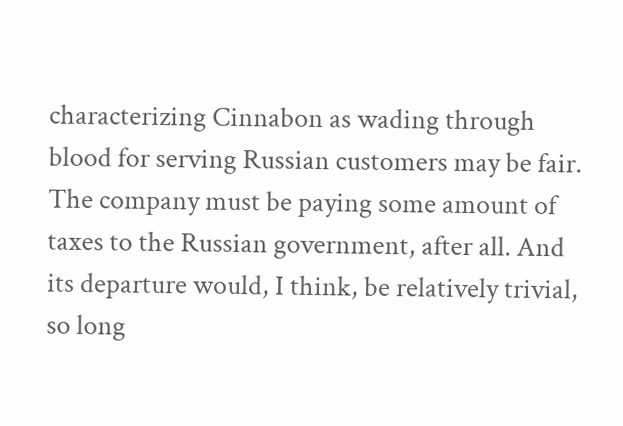characterizing Cinnabon as wading through blood for serving Russian customers may be fair. The company must be paying some amount of taxes to the Russian government, after all. And its departure would, I think, be relatively trivial, so long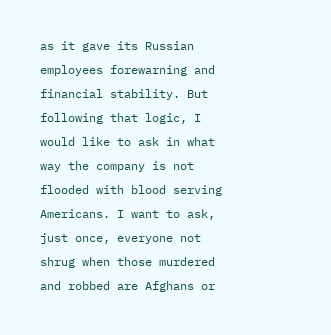as it gave its Russian employees forewarning and financial stability. But following that logic, I would like to ask in what way the company is not flooded with blood serving Americans. I want to ask, just once, everyone not shrug when those murdered and robbed are Afghans or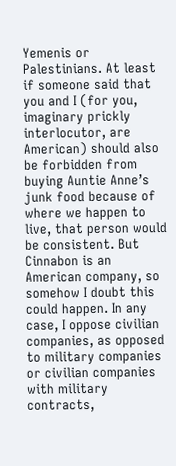Yemenis or Palestinians. At least if someone said that you and I (for you, imaginary prickly interlocutor, are American) should also be forbidden from buying Auntie Anne’s junk food because of where we happen to live, that person would be consistent. But Cinnabon is an American company, so somehow I doubt this could happen. In any case, I oppose civilian companies, as opposed to military companies or civilian companies with military contracts,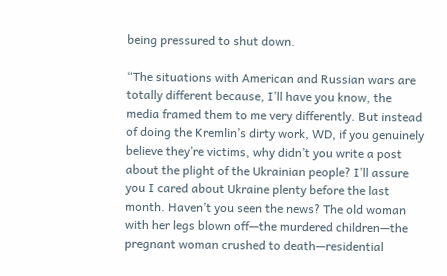being pressured to shut down.

“The situations with American and Russian wars are totally different because, I’ll have you know, the media framed them to me very differently. But instead of doing the Kremlin’s dirty work, WD, if you genuinely believe they’re victims, why didn’t you write a post about the plight of the Ukrainian people? I’ll assure you I cared about Ukraine plenty before the last month. Haven’t you seen the news? The old woman with her legs blown off—the murdered children—the pregnant woman crushed to death—residential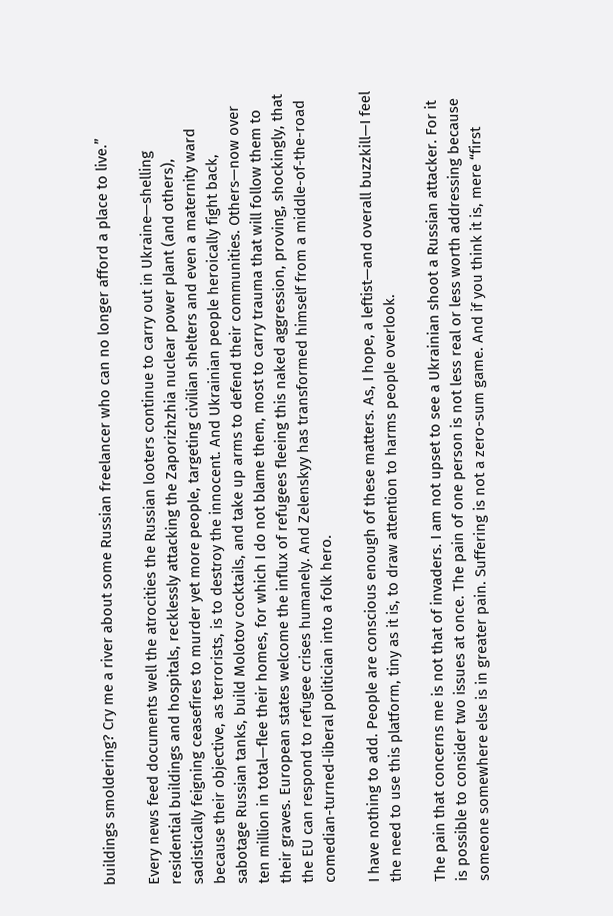buildings smoldering? Cry me a river about some Russian freelancer who can no longer afford a place to live.”

Every news feed documents well the atrocities the Russian looters continue to carry out in Ukraine—shelling residential buildings and hospitals, recklessly attacking the Zaporizhzhia nuclear power plant (and others), sadistically feigning ceasefires to murder yet more people, targeting civilian shelters and even a maternity ward because their objective, as terrorists, is to destroy the innocent. And Ukrainian people heroically fight back, sabotage Russian tanks, build Molotov cocktails, and take up arms to defend their communities. Others—now over ten million in total—flee their homes, for which I do not blame them, most to carry trauma that will follow them to their graves. European states welcome the influx of refugees fleeing this naked aggression, proving, shockingly, that the EU can respond to refugee crises humanely. And Zelenskyy has transformed himself from a middle-of-the-road comedian-turned-liberal politician into a folk hero.

I have nothing to add. People are conscious enough of these matters. As, I hope, a leftist—and overall buzzkill—I feel the need to use this platform, tiny as it is, to draw attention to harms people overlook.

The pain that concerns me is not that of invaders. I am not upset to see a Ukrainian shoot a Russian attacker. For it is possible to consider two issues at once. The pain of one person is not less real or less worth addressing because someone somewhere else is in greater pain. Suffering is not a zero-sum game. And if you think it is, mere “first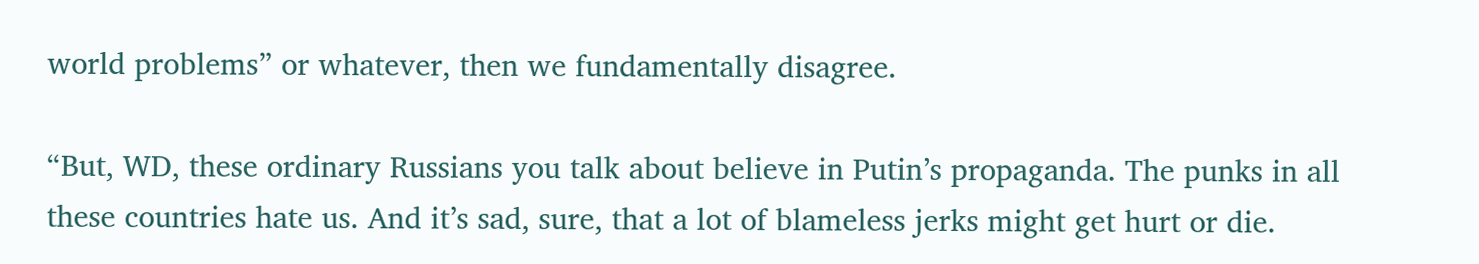world problems” or whatever, then we fundamentally disagree.

“But, WD, these ordinary Russians you talk about believe in Putin’s propaganda. The punks in all these countries hate us. And it’s sad, sure, that a lot of blameless jerks might get hurt or die.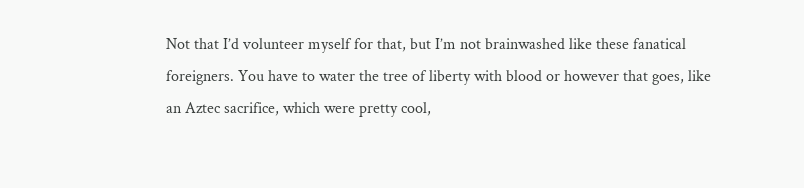Not that I’d volunteer myself for that, but I’m not brainwashed like these fanatical foreigners. You have to water the tree of liberty with blood or however that goes, like an Aztec sacrifice, which were pretty cool,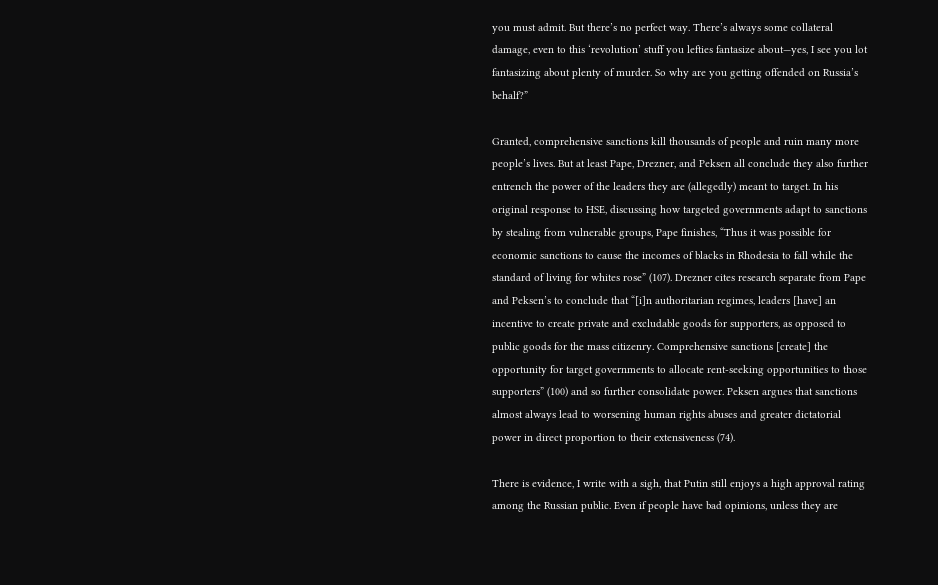you must admit. But there’s no perfect way. There’s always some collateral damage, even to this ‘revolution’ stuff you lefties fantasize about—yes, I see you lot fantasizing about plenty of murder. So why are you getting offended on Russia’s behalf?”

Granted, comprehensive sanctions kill thousands of people and ruin many more people’s lives. But at least Pape, Drezner, and Peksen all conclude they also further entrench the power of the leaders they are (allegedly) meant to target. In his original response to HSE, discussing how targeted governments adapt to sanctions by stealing from vulnerable groups, Pape finishes, “Thus it was possible for economic sanctions to cause the incomes of blacks in Rhodesia to fall while the standard of living for whites rose” (107). Drezner cites research separate from Pape and Peksen’s to conclude that “[i]n authoritarian regimes, leaders [have] an incentive to create private and excludable goods for supporters, as opposed to public goods for the mass citizenry. Comprehensive sanctions [create] the opportunity for target governments to allocate rent-seeking opportunities to those supporters” (100) and so further consolidate power. Peksen argues that sanctions almost always lead to worsening human rights abuses and greater dictatorial power in direct proportion to their extensiveness (74).

There is evidence, I write with a sigh, that Putin still enjoys a high approval rating among the Russian public. Even if people have bad opinions, unless they are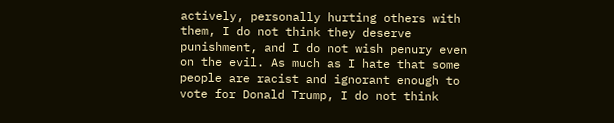actively, personally hurting others with them, I do not think they deserve punishment, and I do not wish penury even on the evil. As much as I hate that some people are racist and ignorant enough to vote for Donald Trump, I do not think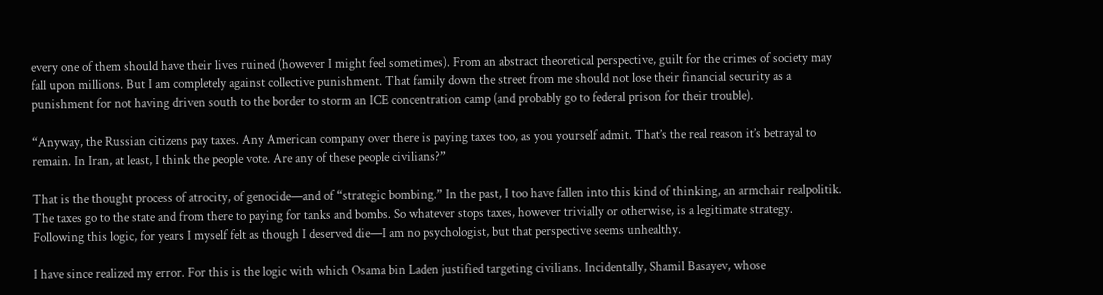every one of them should have their lives ruined (however I might feel sometimes). From an abstract theoretical perspective, guilt for the crimes of society may fall upon millions. But I am completely against collective punishment. That family down the street from me should not lose their financial security as a punishment for not having driven south to the border to storm an ICE concentration camp (and probably go to federal prison for their trouble).

“Anyway, the Russian citizens pay taxes. Any American company over there is paying taxes too, as you yourself admit. That’s the real reason it’s betrayal to remain. In Iran, at least, I think the people vote. Are any of these people civilians?”

That is the thought process of atrocity, of genocide—and of “strategic bombing.” In the past, I too have fallen into this kind of thinking, an armchair realpolitik. The taxes go to the state and from there to paying for tanks and bombs. So whatever stops taxes, however trivially or otherwise, is a legitimate strategy. Following this logic, for years I myself felt as though I deserved die—I am no psychologist, but that perspective seems unhealthy.

I have since realized my error. For this is the logic with which Osama bin Laden justified targeting civilians. Incidentally, Shamil Basayev, whose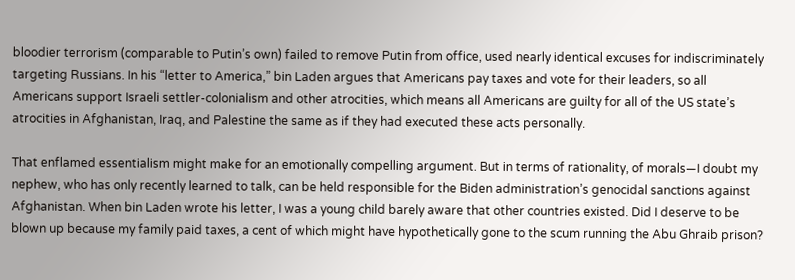bloodier terrorism (comparable to Putin’s own) failed to remove Putin from office, used nearly identical excuses for indiscriminately targeting Russians. In his “letter to America,” bin Laden argues that Americans pay taxes and vote for their leaders, so all Americans support Israeli settler-colonialism and other atrocities, which means all Americans are guilty for all of the US state’s atrocities in Afghanistan, Iraq, and Palestine the same as if they had executed these acts personally.

That enflamed essentialism might make for an emotionally compelling argument. But in terms of rationality, of morals—I doubt my nephew, who has only recently learned to talk, can be held responsible for the Biden administration’s genocidal sanctions against Afghanistan. When bin Laden wrote his letter, I was a young child barely aware that other countries existed. Did I deserve to be blown up because my family paid taxes, a cent of which might have hypothetically gone to the scum running the Abu Ghraib prison?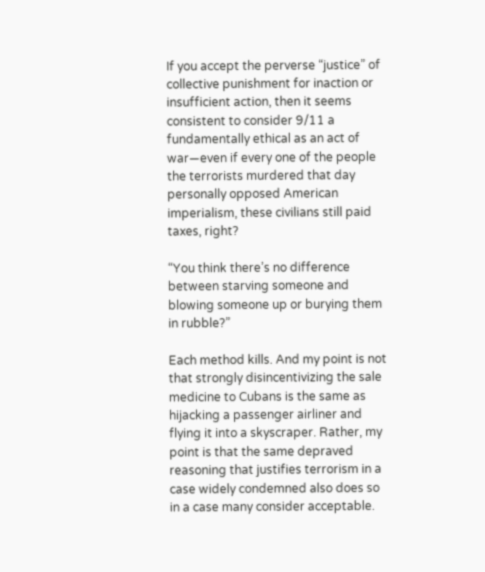If you accept the perverse “justice” of collective punishment for inaction or insufficient action, then it seems consistent to consider 9/11 a fundamentally ethical as an act of war—even if every one of the people the terrorists murdered that day personally opposed American imperialism, these civilians still paid taxes, right?

“You think there’s no difference between starving someone and blowing someone up or burying them in rubble?”

Each method kills. And my point is not that strongly disincentivizing the sale medicine to Cubans is the same as hijacking a passenger airliner and flying it into a skyscraper. Rather, my point is that the same depraved reasoning that justifies terrorism in a case widely condemned also does so in a case many consider acceptable.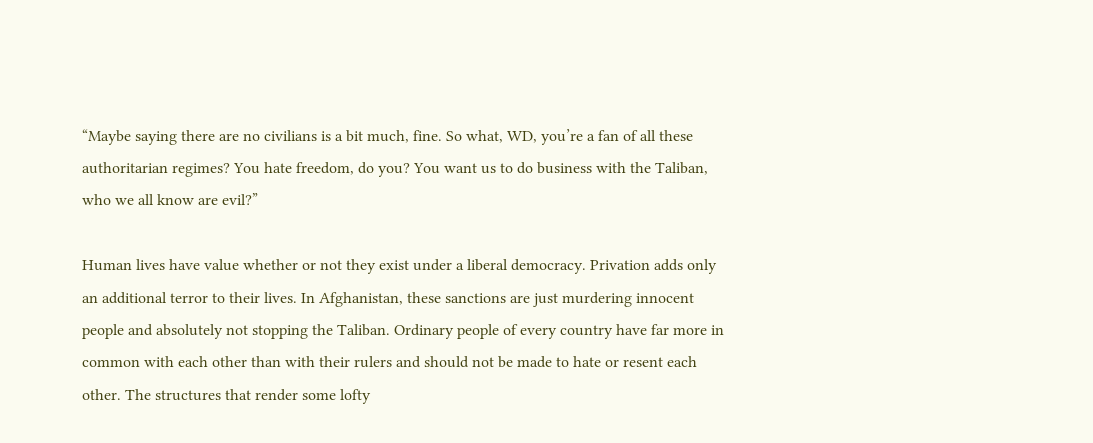“Maybe saying there are no civilians is a bit much, fine. So what, WD, you’re a fan of all these authoritarian regimes? You hate freedom, do you? You want us to do business with the Taliban, who we all know are evil?”

Human lives have value whether or not they exist under a liberal democracy. Privation adds only an additional terror to their lives. In Afghanistan, these sanctions are just murdering innocent people and absolutely not stopping the Taliban. Ordinary people of every country have far more in common with each other than with their rulers and should not be made to hate or resent each other. The structures that render some lofty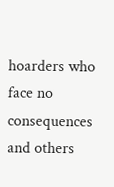hoarders who face no consequences and others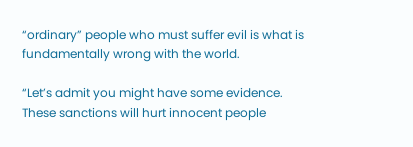“ordinary” people who must suffer evil is what is fundamentally wrong with the world.

“Let’s admit you might have some evidence. These sanctions will hurt innocent people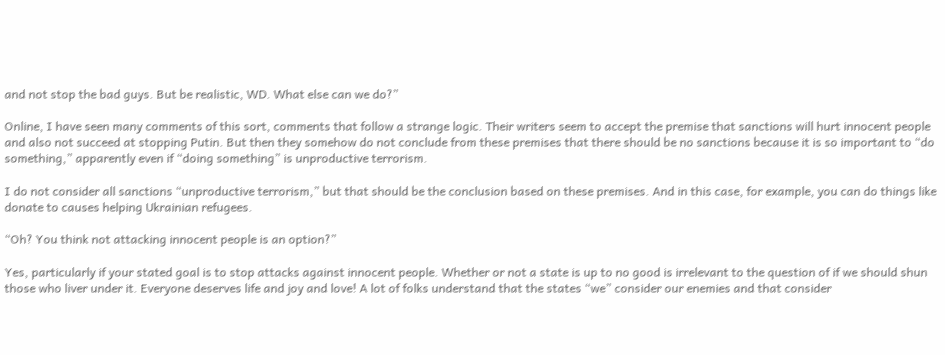and not stop the bad guys. But be realistic, WD. What else can we do?”

Online, I have seen many comments of this sort, comments that follow a strange logic. Their writers seem to accept the premise that sanctions will hurt innocent people and also not succeed at stopping Putin. But then they somehow do not conclude from these premises that there should be no sanctions because it is so important to “do something,” apparently even if “doing something” is unproductive terrorism.

I do not consider all sanctions “unproductive terrorism,” but that should be the conclusion based on these premises. And in this case, for example, you can do things like donate to causes helping Ukrainian refugees.

“Oh? You think not attacking innocent people is an option?”

Yes, particularly if your stated goal is to stop attacks against innocent people. Whether or not a state is up to no good is irrelevant to the question of if we should shun those who liver under it. Everyone deserves life and joy and love! A lot of folks understand that the states “we” consider our enemies and that consider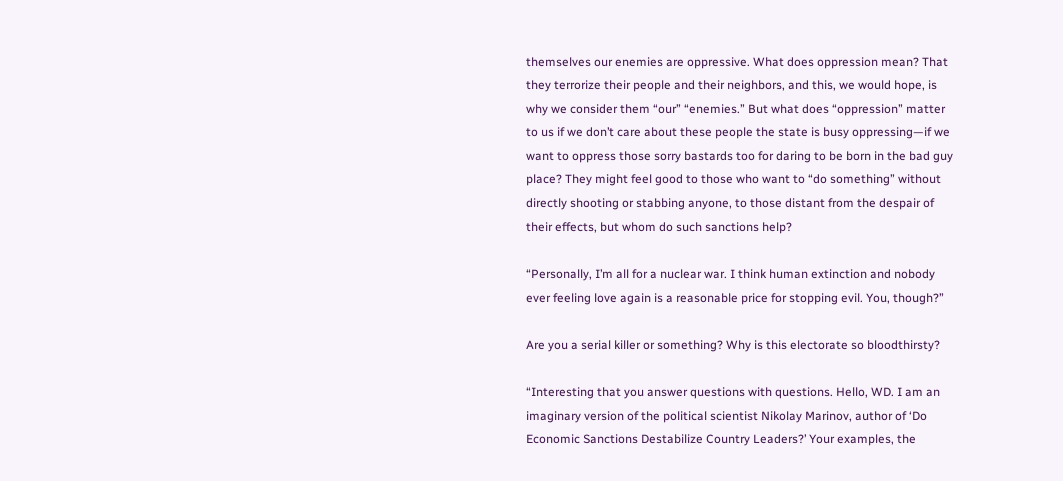themselves our enemies are oppressive. What does oppression mean? That they terrorize their people and their neighbors, and this, we would hope, is why we consider them “our” “enemies.” But what does “oppression” matter to us if we don’t care about these people the state is busy oppressing—if we want to oppress those sorry bastards too for daring to be born in the bad guy place? They might feel good to those who want to “do something” without directly shooting or stabbing anyone, to those distant from the despair of their effects, but whom do such sanctions help?

“Personally, I’m all for a nuclear war. I think human extinction and nobody ever feeling love again is a reasonable price for stopping evil. You, though?”

Are you a serial killer or something? Why is this electorate so bloodthirsty?

“Interesting that you answer questions with questions. Hello, WD. I am an imaginary version of the political scientist Nikolay Marinov, author of ‘Do Economic Sanctions Destabilize Country Leaders?’ Your examples, the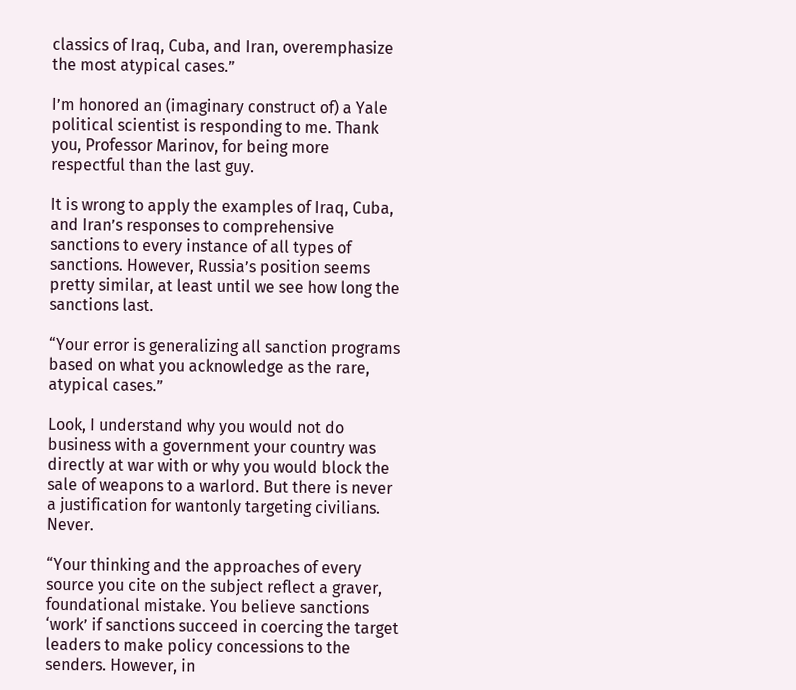classics of Iraq, Cuba, and Iran, overemphasize the most atypical cases.”

I’m honored an (imaginary construct of) a Yale political scientist is responding to me. Thank you, Professor Marinov, for being more respectful than the last guy.

It is wrong to apply the examples of Iraq, Cuba, and Iran’s responses to comprehensive sanctions to every instance of all types of sanctions. However, Russia’s position seems pretty similar, at least until we see how long the sanctions last.

“Your error is generalizing all sanction programs based on what you acknowledge as the rare, atypical cases.”

Look, I understand why you would not do business with a government your country was directly at war with or why you would block the sale of weapons to a warlord. But there is never a justification for wantonly targeting civilians. Never.

“Your thinking and the approaches of every source you cite on the subject reflect a graver, foundational mistake. You believe sanctions ‘work’ if sanctions succeed in coercing the target leaders to make policy concessions to the senders. However, in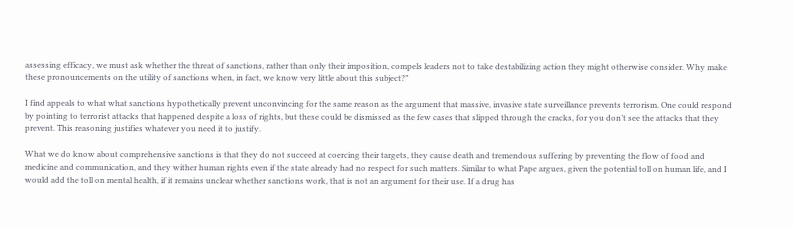assessing efficacy, we must ask whether the threat of sanctions, rather than only their imposition, compels leaders not to take destabilizing action they might otherwise consider. Why make these pronouncements on the utility of sanctions when, in fact, we know very little about this subject?”

I find appeals to what what sanctions hypothetically prevent unconvincing for the same reason as the argument that massive, invasive state surveillance prevents terrorism. One could respond by pointing to terrorist attacks that happened despite a loss of rights, but these could be dismissed as the few cases that slipped through the cracks, for you don’t see the attacks that they prevent. This reasoning justifies whatever you need it to justify.

What we do know about comprehensive sanctions is that they do not succeed at coercing their targets, they cause death and tremendous suffering by preventing the flow of food and medicine and communication, and they wither human rights even if the state already had no respect for such matters. Similar to what Pape argues, given the potential toll on human life, and I would add the toll on mental health, if it remains unclear whether sanctions work, that is not an argument for their use. If a drug has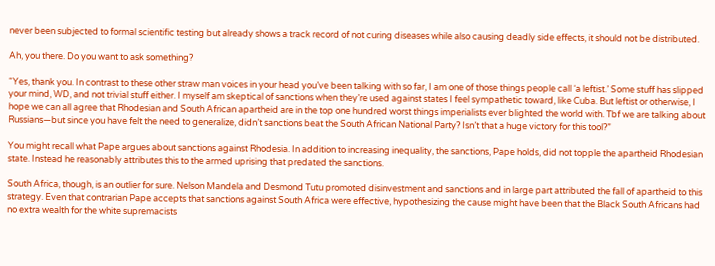never been subjected to formal scientific testing but already shows a track record of not curing diseases while also causing deadly side effects, it should not be distributed.

Ah, you there. Do you want to ask something?

“Yes, thank you. In contrast to these other straw man voices in your head you’ve been talking with so far, I am one of those things people call ‘a leftist.’ Some stuff has slipped your mind, WD, and not trivial stuff either. I myself am skeptical of sanctions when they’re used against states I feel sympathetic toward, like Cuba. But leftist or otherwise, I hope we can all agree that Rhodesian and South African apartheid are in the top one hundred worst things imperialists ever blighted the world with. Tbf we are talking about Russians—but since you have felt the need to generalize, didn’t sanctions beat the South African National Party? Isn’t that a huge victory for this tool?”

You might recall what Pape argues about sanctions against Rhodesia. In addition to increasing inequality, the sanctions, Pape holds, did not topple the apartheid Rhodesian state. Instead he reasonably attributes this to the armed uprising that predated the sanctions.

South Africa, though, is an outlier for sure. Nelson Mandela and Desmond Tutu promoted disinvestment and sanctions and in large part attributed the fall of apartheid to this strategy. Even that contrarian Pape accepts that sanctions against South Africa were effective, hypothesizing the cause might have been that the Black South Africans had no extra wealth for the white supremacists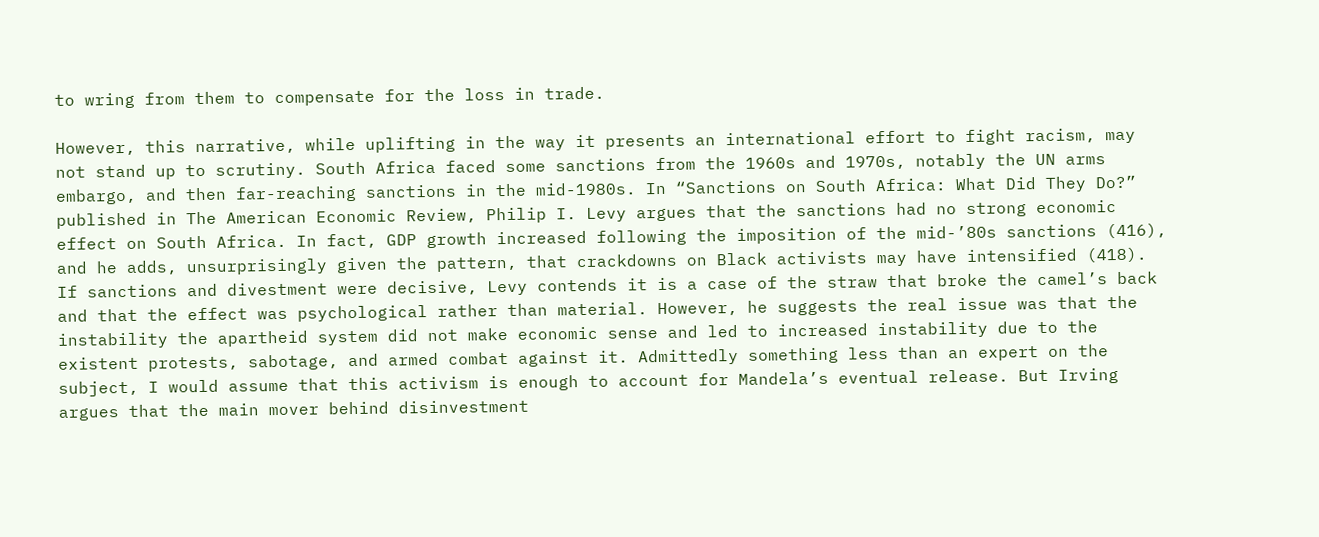to wring from them to compensate for the loss in trade.

However, this narrative, while uplifting in the way it presents an international effort to fight racism, may not stand up to scrutiny. South Africa faced some sanctions from the 1960s and 1970s, notably the UN arms embargo, and then far-reaching sanctions in the mid-1980s. In “Sanctions on South Africa: What Did They Do?” published in The American Economic Review, Philip I. Levy argues that the sanctions had no strong economic effect on South Africa. In fact, GDP growth increased following the imposition of the mid-’80s sanctions (416), and he adds, unsurprisingly given the pattern, that crackdowns on Black activists may have intensified (418). If sanctions and divestment were decisive, Levy contends it is a case of the straw that broke the camel’s back and that the effect was psychological rather than material. However, he suggests the real issue was that the instability the apartheid system did not make economic sense and led to increased instability due to the existent protests, sabotage, and armed combat against it. Admittedly something less than an expert on the subject, I would assume that this activism is enough to account for Mandela’s eventual release. But Irving argues that the main mover behind disinvestment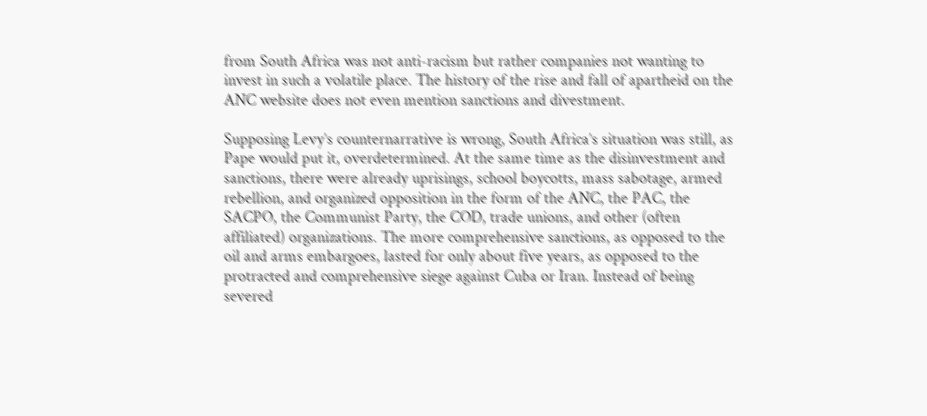from South Africa was not anti-racism but rather companies not wanting to invest in such a volatile place. The history of the rise and fall of apartheid on the ANC website does not even mention sanctions and divestment.

Supposing Levy’s counternarrative is wrong, South Africa’s situation was still, as Pape would put it, overdetermined. At the same time as the disinvestment and sanctions, there were already uprisings, school boycotts, mass sabotage, armed rebellion, and organized opposition in the form of the ANC, the PAC, the SACPO, the Communist Party, the COD, trade unions, and other (often affiliated) organizations. The more comprehensive sanctions, as opposed to the oil and arms embargoes, lasted for only about five years, as opposed to the protracted and comprehensive siege against Cuba or Iran. Instead of being severed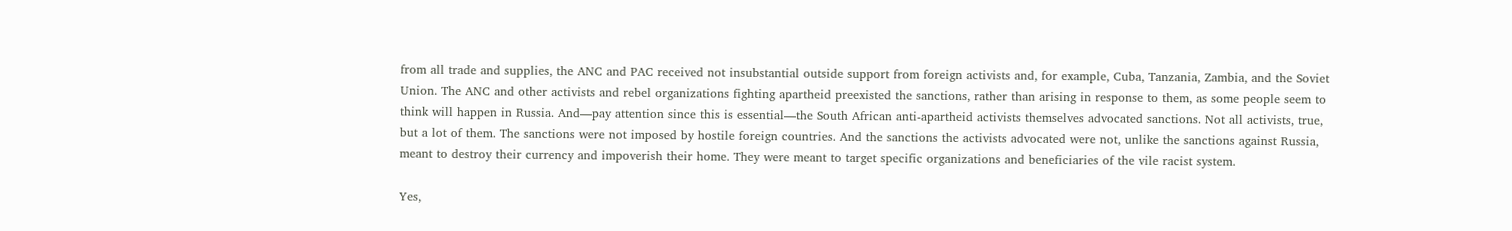from all trade and supplies, the ANC and PAC received not insubstantial outside support from foreign activists and, for example, Cuba, Tanzania, Zambia, and the Soviet Union. The ANC and other activists and rebel organizations fighting apartheid preexisted the sanctions, rather than arising in response to them, as some people seem to think will happen in Russia. And—pay attention since this is essential—the South African anti-apartheid activists themselves advocated sanctions. Not all activists, true, but a lot of them. The sanctions were not imposed by hostile foreign countries. And the sanctions the activists advocated were not, unlike the sanctions against Russia, meant to destroy their currency and impoverish their home. They were meant to target specific organizations and beneficiaries of the vile racist system.

Yes,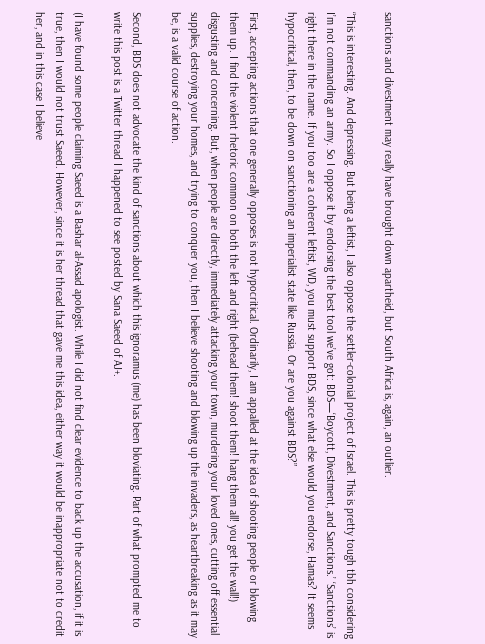sanctions and divestment may really have brought down apartheid, but South Africa is, again, an outlier.

“This is interesting. And depressing. But being a leftist, I also oppose the settler-colonial project of Israel. This is pretty tough tbh considering I’m not commanding an army. So I oppose it by endorsing the best tool we’ve got: BDS—‘Boycott, Divestment, and Sanctions.’ ‘Sanctions’ is right there in the name. If you too are a coherent leftist, WD, you must support BDS, since what else would you endorse, Hamas? It seems hypocritical, then, to be down on sanctioning an imperialist state like Russia. Or are you against BDS?”

First, accepting actions that one generally opposes is not hypocritical. Ordinarily, I am appalled at the idea of shooting people or blowing them up. I find the violent rhetoric common on both the left and right (behead them! shoot them! hang them all! you get the wall!) disgusting and concerning. But, when people are directly, immediately attacking your town, murdering your loved ones, cutting off essential supplies, destroying your homes, and trying to conquer you, then I believe shooting and blowing up the invaders, as heartbreaking as it may be, is a valid course of action.

Second, BDS does not advocate the kind of sanctions about which this ignoramus (me) has been bloviating. Part of what prompted me to write this post is a Twitter thread I happened to see posted by Sana Saeed of AJ+.

(I have found some people claiming Saeed is a Bashar al-Assad apologist. While I did not find clear evidence to back up the accusation, if it is true, then I would not trust Saeed. However, since it is her thread that gave me this idea, either way it would be inappropriate not to credit her, and in this case I believe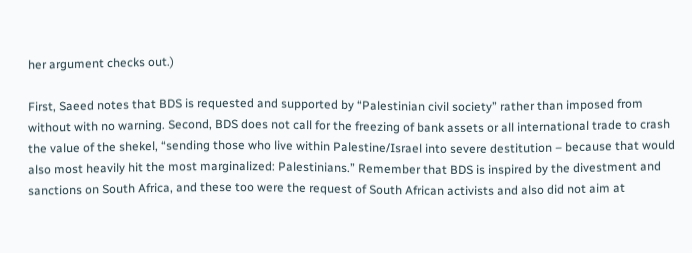her argument checks out.)

First, Saeed notes that BDS is requested and supported by “Palestinian civil society” rather than imposed from without with no warning. Second, BDS does not call for the freezing of bank assets or all international trade to crash the value of the shekel, “sending those who live within Palestine/Israel into severe destitution – because that would also most heavily hit the most marginalized: Palestinians.” Remember that BDS is inspired by the divestment and sanctions on South Africa, and these too were the request of South African activists and also did not aim at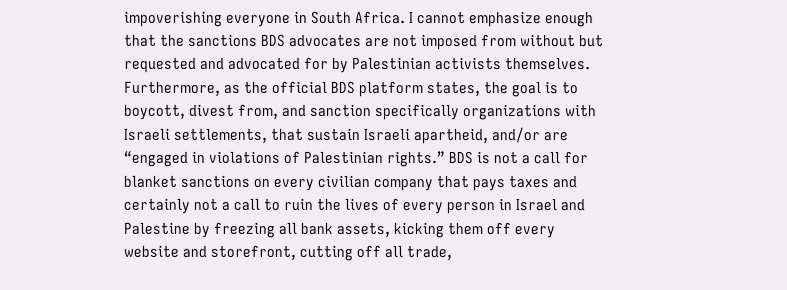impoverishing everyone in South Africa. I cannot emphasize enough that the sanctions BDS advocates are not imposed from without but requested and advocated for by Palestinian activists themselves. Furthermore, as the official BDS platform states, the goal is to boycott, divest from, and sanction specifically organizations with Israeli settlements, that sustain Israeli apartheid, and/or are “engaged in violations of Palestinian rights.” BDS is not a call for blanket sanctions on every civilian company that pays taxes and certainly not a call to ruin the lives of every person in Israel and Palestine by freezing all bank assets, kicking them off every website and storefront, cutting off all trade,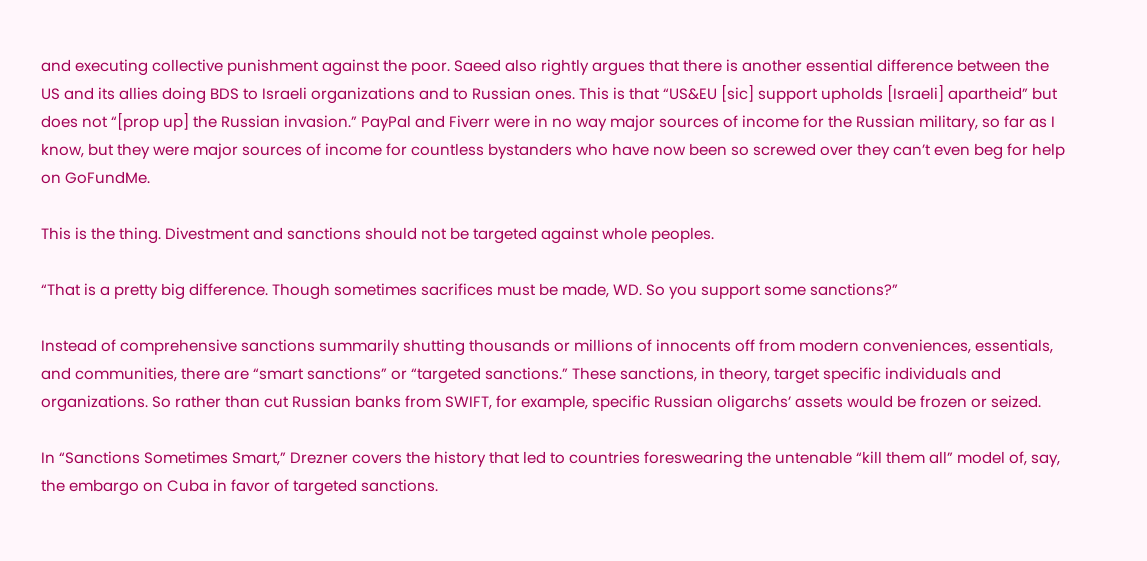and executing collective punishment against the poor. Saeed also rightly argues that there is another essential difference between the US and its allies doing BDS to Israeli organizations and to Russian ones. This is that “US&EU [sic] support upholds [Israeli] apartheid” but does not “[prop up] the Russian invasion.” PayPal and Fiverr were in no way major sources of income for the Russian military, so far as I know, but they were major sources of income for countless bystanders who have now been so screwed over they can’t even beg for help on GoFundMe.

This is the thing. Divestment and sanctions should not be targeted against whole peoples.

“That is a pretty big difference. Though sometimes sacrifices must be made, WD. So you support some sanctions?”

Instead of comprehensive sanctions summarily shutting thousands or millions of innocents off from modern conveniences, essentials, and communities, there are “smart sanctions” or “targeted sanctions.” These sanctions, in theory, target specific individuals and organizations. So rather than cut Russian banks from SWIFT, for example, specific Russian oligarchs’ assets would be frozen or seized.

In “Sanctions Sometimes Smart,” Drezner covers the history that led to countries foreswearing the untenable “kill them all” model of, say, the embargo on Cuba in favor of targeted sanctions.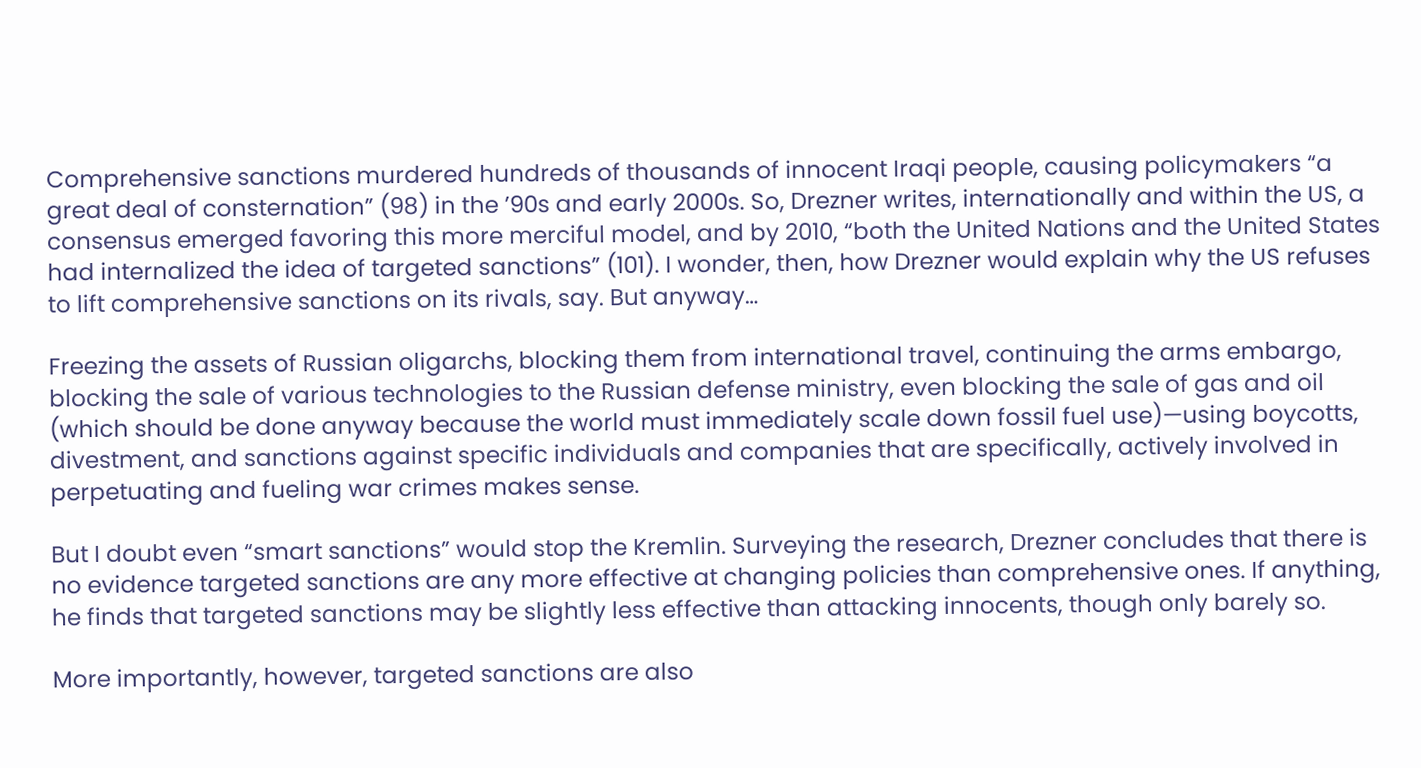Comprehensive sanctions murdered hundreds of thousands of innocent Iraqi people, causing policymakers “a great deal of consternation” (98) in the ’90s and early 2000s. So, Drezner writes, internationally and within the US, a consensus emerged favoring this more merciful model, and by 2010, “both the United Nations and the United States had internalized the idea of targeted sanctions” (101). I wonder, then, how Drezner would explain why the US refuses to lift comprehensive sanctions on its rivals, say. But anyway…

Freezing the assets of Russian oligarchs, blocking them from international travel, continuing the arms embargo, blocking the sale of various technologies to the Russian defense ministry, even blocking the sale of gas and oil (which should be done anyway because the world must immediately scale down fossil fuel use)—using boycotts, divestment, and sanctions against specific individuals and companies that are specifically, actively involved in perpetuating and fueling war crimes makes sense.

But I doubt even “smart sanctions” would stop the Kremlin. Surveying the research, Drezner concludes that there is no evidence targeted sanctions are any more effective at changing policies than comprehensive ones. If anything, he finds that targeted sanctions may be slightly less effective than attacking innocents, though only barely so.

More importantly, however, targeted sanctions are also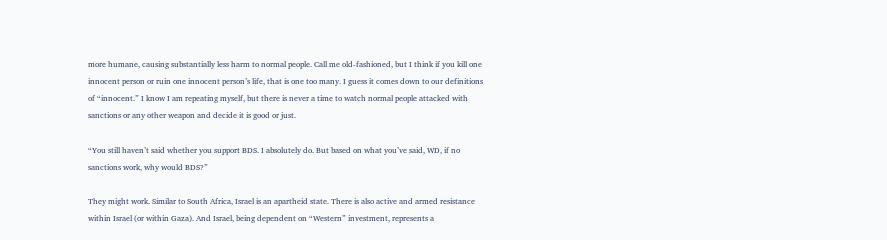more humane, causing substantially less harm to normal people. Call me old-fashioned, but I think if you kill one innocent person or ruin one innocent person’s life, that is one too many. I guess it comes down to our definitions of “innocent.” I know I am repeating myself, but there is never a time to watch normal people attacked with sanctions or any other weapon and decide it is good or just.

“You still haven’t said whether you support BDS. I absolutely do. But based on what you’ve said, WD, if no sanctions work, why would BDS?”

They might work. Similar to South Africa, Israel is an apartheid state. There is also active and armed resistance within Israel (or within Gaza). And Israel, being dependent on “Western” investment, represents a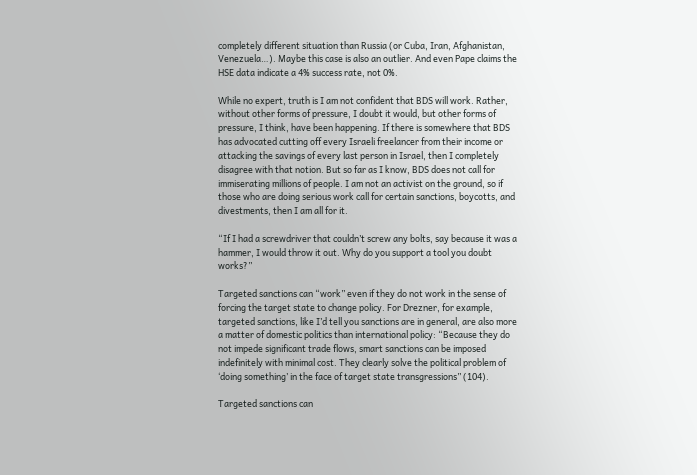completely different situation than Russia (or Cuba, Iran, Afghanistan, Venezuela…). Maybe this case is also an outlier. And even Pape claims the HSE data indicate a 4% success rate, not 0%.

While no expert, truth is I am not confident that BDS will work. Rather, without other forms of pressure, I doubt it would, but other forms of pressure, I think, have been happening. If there is somewhere that BDS has advocated cutting off every Israeli freelancer from their income or attacking the savings of every last person in Israel, then I completely disagree with that notion. But so far as I know, BDS does not call for immiserating millions of people. I am not an activist on the ground, so if those who are doing serious work call for certain sanctions, boycotts, and divestments, then I am all for it.

“If I had a screwdriver that couldn’t screw any bolts, say because it was a hammer, I would throw it out. Why do you support a tool you doubt works?”

Targeted sanctions can “work” even if they do not work in the sense of forcing the target state to change policy. For Drezner, for example, targeted sanctions, like I’d tell you sanctions are in general, are also more a matter of domestic politics than international policy: “Because they do not impede significant trade flows, smart sanctions can be imposed indefinitely with minimal cost. They clearly solve the political problem of ‘doing something’ in the face of target state transgressions” (104).

Targeted sanctions can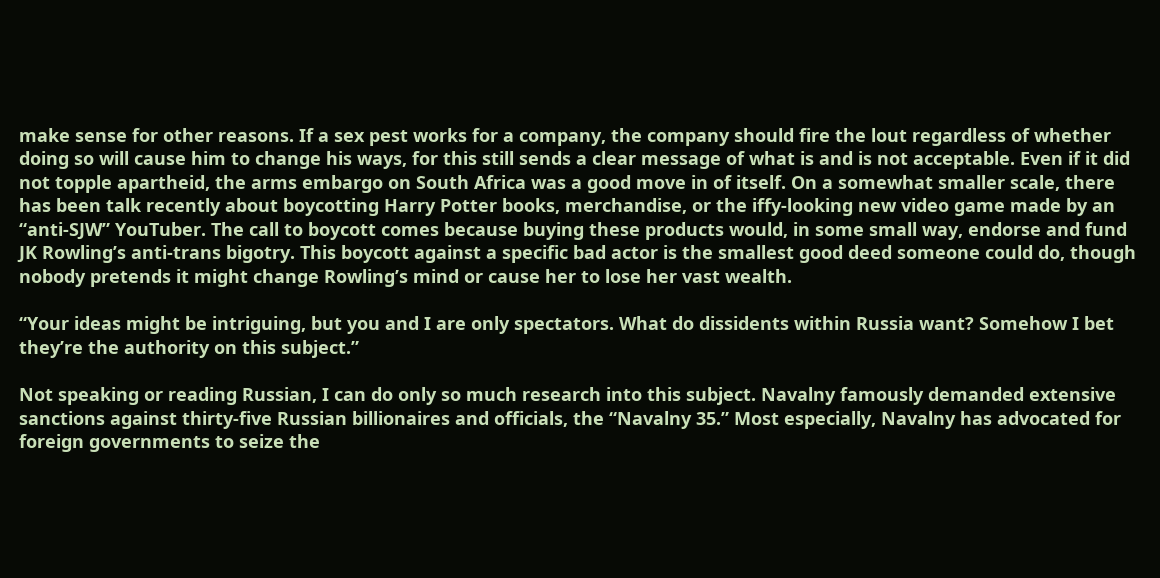make sense for other reasons. If a sex pest works for a company, the company should fire the lout regardless of whether doing so will cause him to change his ways, for this still sends a clear message of what is and is not acceptable. Even if it did not topple apartheid, the arms embargo on South Africa was a good move in of itself. On a somewhat smaller scale, there has been talk recently about boycotting Harry Potter books, merchandise, or the iffy-looking new video game made by an “anti-SJW” YouTuber. The call to boycott comes because buying these products would, in some small way, endorse and fund JK Rowling’s anti-trans bigotry. This boycott against a specific bad actor is the smallest good deed someone could do, though nobody pretends it might change Rowling’s mind or cause her to lose her vast wealth.

“Your ideas might be intriguing, but you and I are only spectators. What do dissidents within Russia want? Somehow I bet they’re the authority on this subject.”

Not speaking or reading Russian, I can do only so much research into this subject. Navalny famously demanded extensive sanctions against thirty-five Russian billionaires and officials, the “Navalny 35.” Most especially, Navalny has advocated for foreign governments to seize the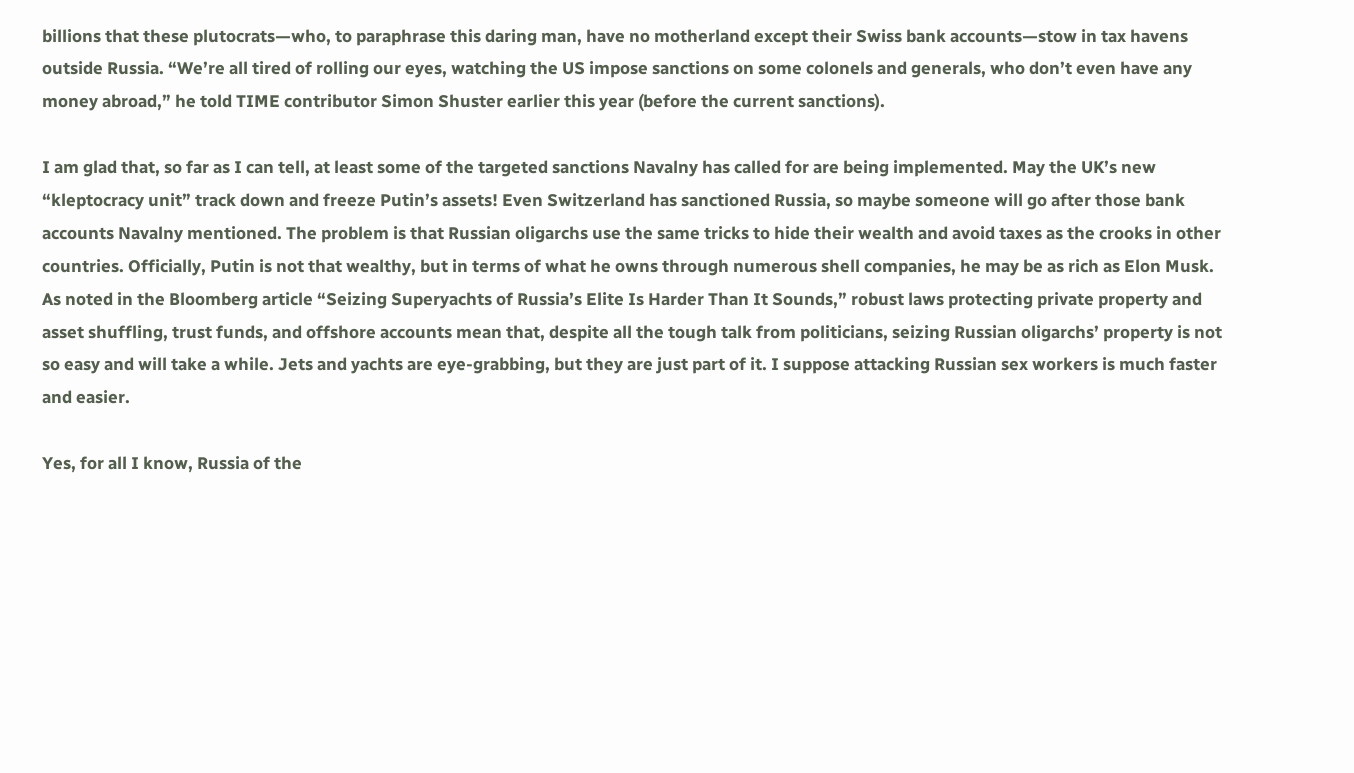billions that these plutocrats—who, to paraphrase this daring man, have no motherland except their Swiss bank accounts—stow in tax havens outside Russia. “We’re all tired of rolling our eyes, watching the US impose sanctions on some colonels and generals, who don’t even have any money abroad,” he told TIME contributor Simon Shuster earlier this year (before the current sanctions).

I am glad that, so far as I can tell, at least some of the targeted sanctions Navalny has called for are being implemented. May the UK’s new “kleptocracy unit” track down and freeze Putin’s assets! Even Switzerland has sanctioned Russia, so maybe someone will go after those bank accounts Navalny mentioned. The problem is that Russian oligarchs use the same tricks to hide their wealth and avoid taxes as the crooks in other countries. Officially, Putin is not that wealthy, but in terms of what he owns through numerous shell companies, he may be as rich as Elon Musk. As noted in the Bloomberg article “Seizing Superyachts of Russia’s Elite Is Harder Than It Sounds,” robust laws protecting private property and asset shuffling, trust funds, and offshore accounts mean that, despite all the tough talk from politicians, seizing Russian oligarchs’ property is not so easy and will take a while. Jets and yachts are eye-grabbing, but they are just part of it. I suppose attacking Russian sex workers is much faster and easier.

Yes, for all I know, Russia of the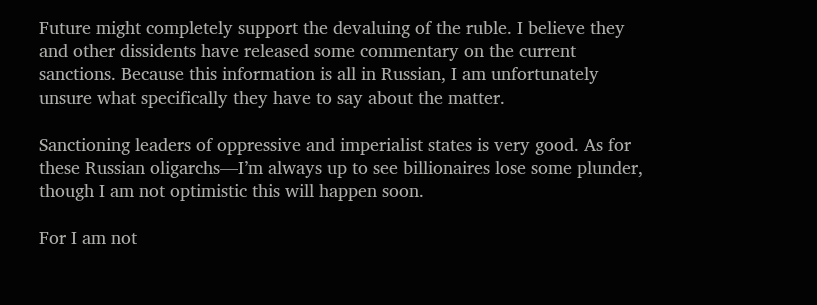Future might completely support the devaluing of the ruble. I believe they and other dissidents have released some commentary on the current sanctions. Because this information is all in Russian, I am unfortunately unsure what specifically they have to say about the matter.

Sanctioning leaders of oppressive and imperialist states is very good. As for these Russian oligarchs—I’m always up to see billionaires lose some plunder, though I am not optimistic this will happen soon.

For I am not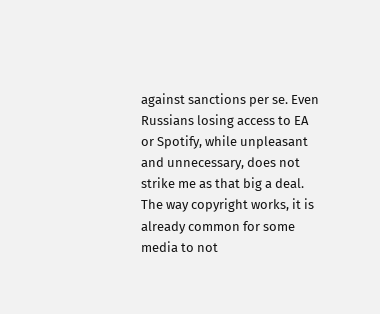against sanctions per se. Even Russians losing access to EA or Spotify, while unpleasant and unnecessary, does not strike me as that big a deal. The way copyright works, it is already common for some media to not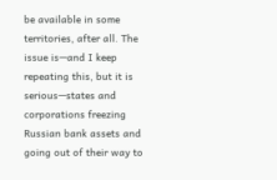be available in some territories, after all. The issue is—and I keep repeating this, but it is serious—states and corporations freezing Russian bank assets and going out of their way to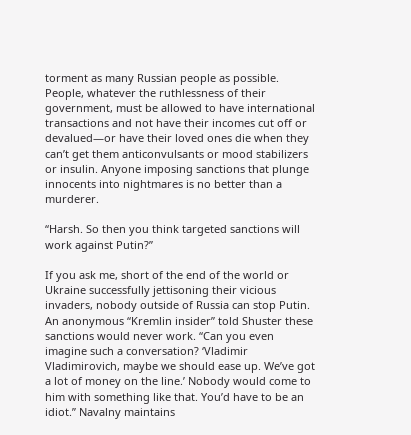torment as many Russian people as possible. People, whatever the ruthlessness of their government, must be allowed to have international transactions and not have their incomes cut off or devalued—or have their loved ones die when they can’t get them anticonvulsants or mood stabilizers or insulin. Anyone imposing sanctions that plunge innocents into nightmares is no better than a murderer.

“Harsh. So then you think targeted sanctions will work against Putin?”

If you ask me, short of the end of the world or Ukraine successfully jettisoning their vicious invaders, nobody outside of Russia can stop Putin. An anonymous “Kremlin insider” told Shuster these sanctions would never work. “Can you even imagine such a conversation? ‘Vladimir Vladimirovich, maybe we should ease up. We’ve got a lot of money on the line.’ Nobody would come to him with something like that. You’d have to be an idiot.” Navalny maintains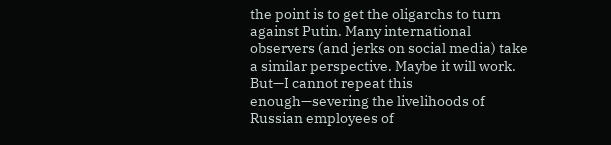the point is to get the oligarchs to turn against Putin. Many international observers (and jerks on social media) take a similar perspective. Maybe it will work. But—I cannot repeat this enough—severing the livelihoods of Russian employees of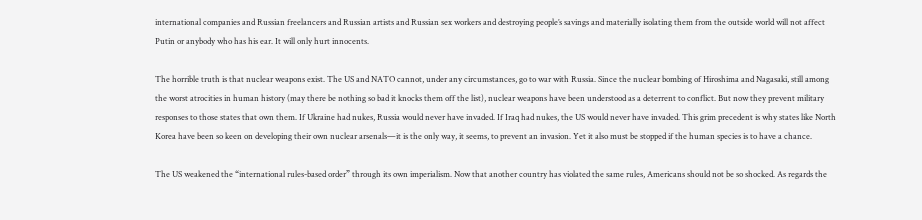international companies and Russian freelancers and Russian artists and Russian sex workers and destroying people’s savings and materially isolating them from the outside world will not affect Putin or anybody who has his ear. It will only hurt innocents.

The horrible truth is that nuclear weapons exist. The US and NATO cannot, under any circumstances, go to war with Russia. Since the nuclear bombing of Hiroshima and Nagasaki, still among the worst atrocities in human history (may there be nothing so bad it knocks them off the list), nuclear weapons have been understood as a deterrent to conflict. But now they prevent military responses to those states that own them. If Ukraine had nukes, Russia would never have invaded. If Iraq had nukes, the US would never have invaded. This grim precedent is why states like North Korea have been so keen on developing their own nuclear arsenals—it is the only way, it seems, to prevent an invasion. Yet it also must be stopped if the human species is to have a chance.

The US weakened the “international rules-based order” through its own imperialism. Now that another country has violated the same rules, Americans should not be so shocked. As regards the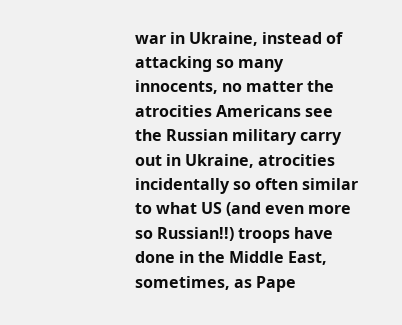war in Ukraine, instead of attacking so many innocents, no matter the atrocities Americans see the Russian military carry out in Ukraine, atrocities incidentally so often similar to what US (and even more so Russian!!) troops have done in the Middle East, sometimes, as Pape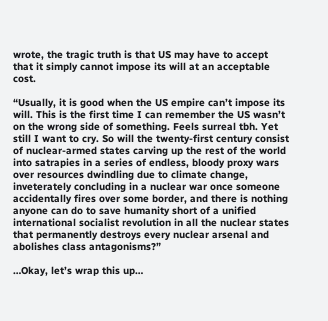wrote, the tragic truth is that US may have to accept that it simply cannot impose its will at an acceptable cost.

“Usually, it is good when the US empire can’t impose its will. This is the first time I can remember the US wasn’t on the wrong side of something. Feels surreal tbh. Yet still I want to cry. So will the twenty-first century consist of nuclear-armed states carving up the rest of the world into satrapies in a series of endless, bloody proxy wars over resources dwindling due to climate change, inveterately concluding in a nuclear war once someone accidentally fires over some border, and there is nothing anyone can do to save humanity short of a unified international socialist revolution in all the nuclear states that permanently destroys every nuclear arsenal and abolishes class antagonisms?”

…Okay, let’s wrap this up…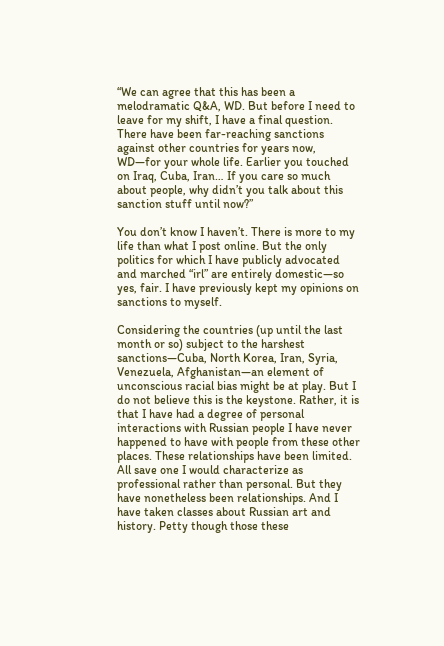“We can agree that this has been a melodramatic Q&A, WD. But before I need to leave for my shift, I have a final question. There have been far-reaching sanctions against other countries for years now, WD—for your whole life. Earlier you touched on Iraq, Cuba, Iran… If you care so much about people, why didn’t you talk about this sanction stuff until now?”

You don’t know I haven’t. There is more to my life than what I post online. But the only politics for which I have publicly advocated and marched “irl” are entirely domestic—so yes, fair. I have previously kept my opinions on sanctions to myself.

Considering the countries (up until the last month or so) subject to the harshest sanctions—Cuba, North Korea, Iran, Syria, Venezuela, Afghanistan—an element of unconscious racial bias might be at play. But I do not believe this is the keystone. Rather, it is that I have had a degree of personal interactions with Russian people I have never happened to have with people from these other places. These relationships have been limited. All save one I would characterize as professional rather than personal. But they have nonetheless been relationships. And I have taken classes about Russian art and history. Petty though those these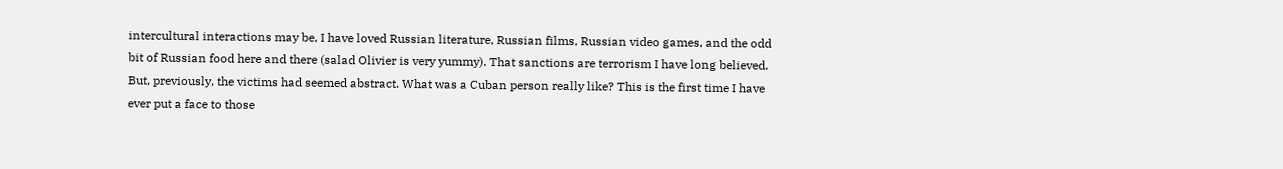intercultural interactions may be, I have loved Russian literature, Russian films, Russian video games, and the odd bit of Russian food here and there (salad Olivier is very yummy). That sanctions are terrorism I have long believed. But, previously, the victims had seemed abstract. What was a Cuban person really like? This is the first time I have ever put a face to those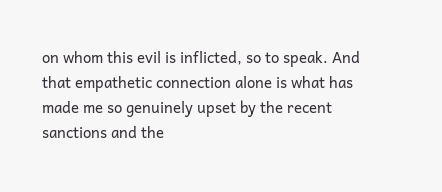on whom this evil is inflicted, so to speak. And that empathetic connection alone is what has made me so genuinely upset by the recent sanctions and the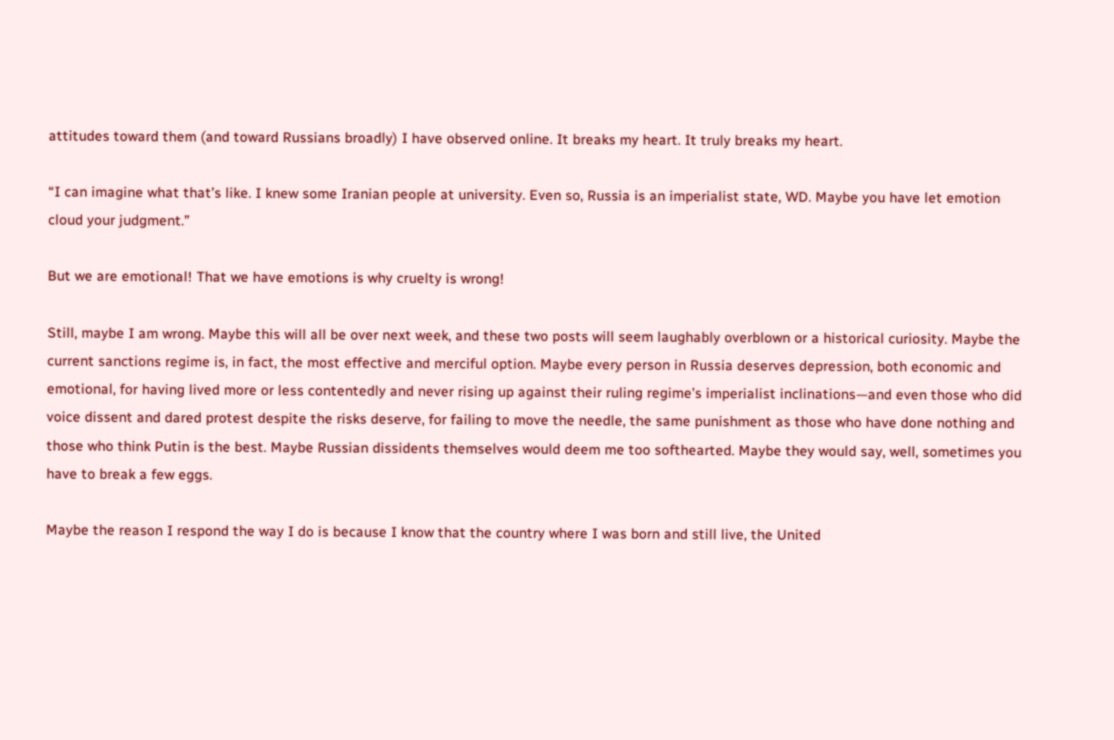attitudes toward them (and toward Russians broadly) I have observed online. It breaks my heart. It truly breaks my heart.

“I can imagine what that’s like. I knew some Iranian people at university. Even so, Russia is an imperialist state, WD. Maybe you have let emotion cloud your judgment.”

But we are emotional! That we have emotions is why cruelty is wrong!

Still, maybe I am wrong. Maybe this will all be over next week, and these two posts will seem laughably overblown or a historical curiosity. Maybe the current sanctions regime is, in fact, the most effective and merciful option. Maybe every person in Russia deserves depression, both economic and emotional, for having lived more or less contentedly and never rising up against their ruling regime’s imperialist inclinations—and even those who did voice dissent and dared protest despite the risks deserve, for failing to move the needle, the same punishment as those who have done nothing and those who think Putin is the best. Maybe Russian dissidents themselves would deem me too softhearted. Maybe they would say, well, sometimes you have to break a few eggs.

Maybe the reason I respond the way I do is because I know that the country where I was born and still live, the United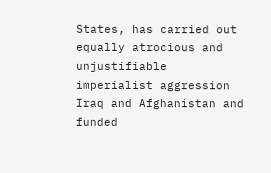States, has carried out equally atrocious and unjustifiable imperialist aggression Iraq and Afghanistan and funded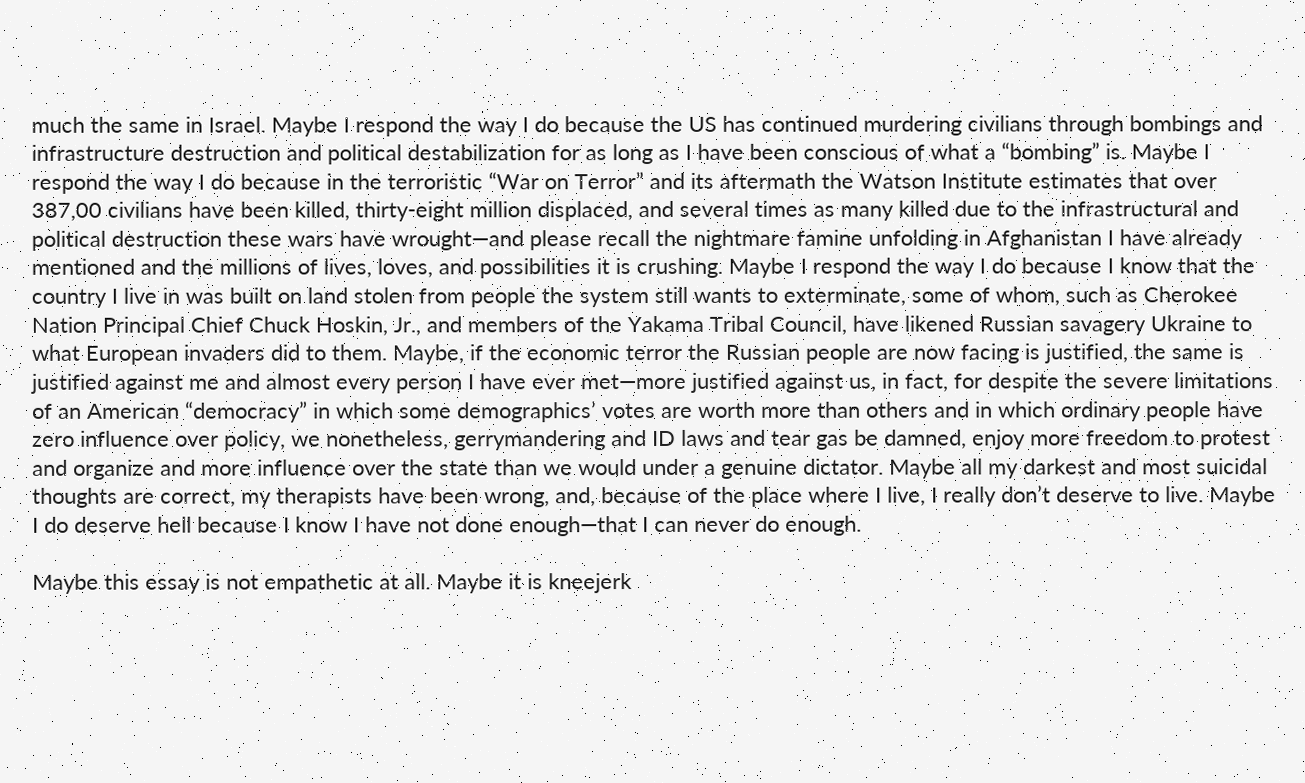much the same in Israel. Maybe I respond the way I do because the US has continued murdering civilians through bombings and infrastructure destruction and political destabilization for as long as I have been conscious of what a “bombing” is. Maybe I respond the way I do because in the terroristic “War on Terror” and its aftermath the Watson Institute estimates that over 387,00 civilians have been killed, thirty-eight million displaced, and several times as many killed due to the infrastructural and political destruction these wars have wrought—and please recall the nightmare famine unfolding in Afghanistan I have already mentioned and the millions of lives, loves, and possibilities it is crushing. Maybe I respond the way I do because I know that the country I live in was built on land stolen from people the system still wants to exterminate, some of whom, such as Cherokee Nation Principal Chief Chuck Hoskin, Jr., and members of the Yakama Tribal Council, have likened Russian savagery Ukraine to what European invaders did to them. Maybe, if the economic terror the Russian people are now facing is justified, the same is justified against me and almost every person I have ever met—more justified against us, in fact, for despite the severe limitations of an American “democracy” in which some demographics’ votes are worth more than others and in which ordinary people have zero influence over policy, we nonetheless, gerrymandering and ID laws and tear gas be damned, enjoy more freedom to protest and organize and more influence over the state than we would under a genuine dictator. Maybe all my darkest and most suicidal thoughts are correct, my therapists have been wrong, and, because of the place where I live, I really don’t deserve to live. Maybe I do deserve hell because I know I have not done enough—that I can never do enough.

Maybe this essay is not empathetic at all. Maybe it is kneejerk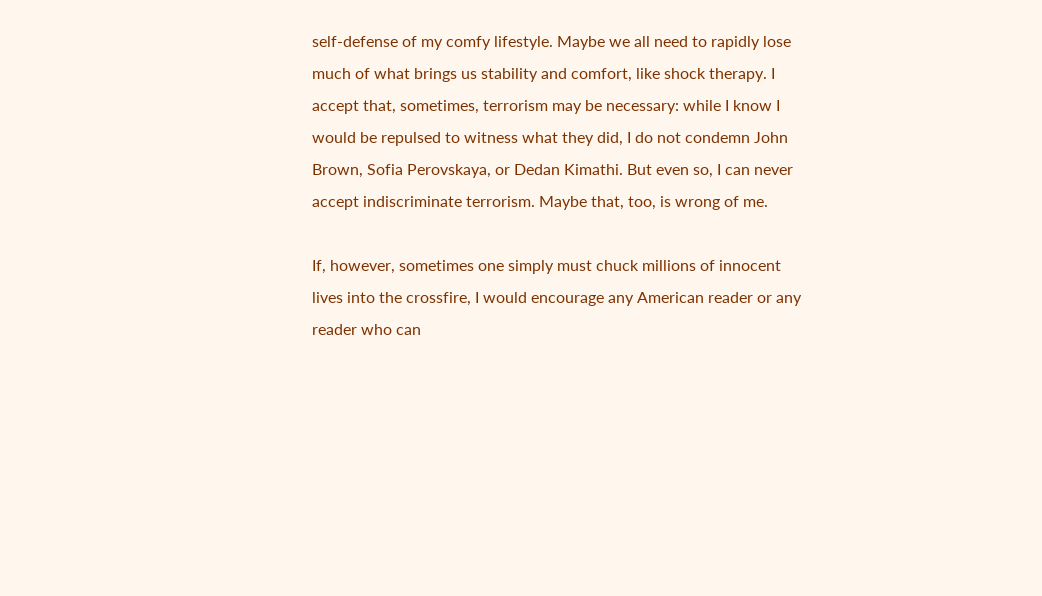self-defense of my comfy lifestyle. Maybe we all need to rapidly lose much of what brings us stability and comfort, like shock therapy. I accept that, sometimes, terrorism may be necessary: while I know I would be repulsed to witness what they did, I do not condemn John Brown, Sofia Perovskaya, or Dedan Kimathi. But even so, I can never accept indiscriminate terrorism. Maybe that, too, is wrong of me.

If, however, sometimes one simply must chuck millions of innocent lives into the crossfire, I would encourage any American reader or any reader who can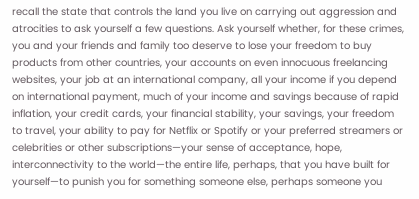recall the state that controls the land you live on carrying out aggression and atrocities to ask yourself a few questions. Ask yourself whether, for these crimes, you and your friends and family too deserve to lose your freedom to buy products from other countries, your accounts on even innocuous freelancing websites, your job at an international company, all your income if you depend on international payment, much of your income and savings because of rapid inflation, your credit cards, your financial stability, your savings, your freedom to travel, your ability to pay for Netflix or Spotify or your preferred streamers or celebrities or other subscriptions—your sense of acceptance, hope, interconnectivity to the world—the entire life, perhaps, that you have built for yourself—to punish you for something someone else, perhaps someone you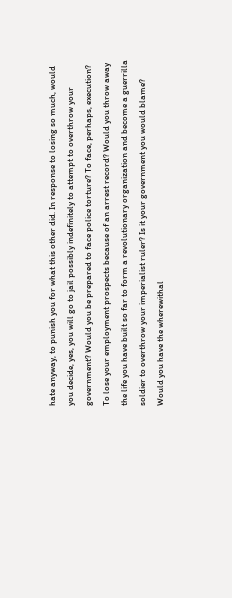hate anyway, to punish you for what this other did. In response to losing so much, would you decide, yes, you will go to jail possibly indefinitely to attempt to overthrow your government? Would you be prepared to face police torture? To face, perhaps, execution? To lose your employment prospects because of an arrest record? Would you throw away the life you have built so far to form a revolutionary organization and become a guerrilla soldier to overthrow your imperialist ruler? Is it your government you would blame? Would you have the wherewithal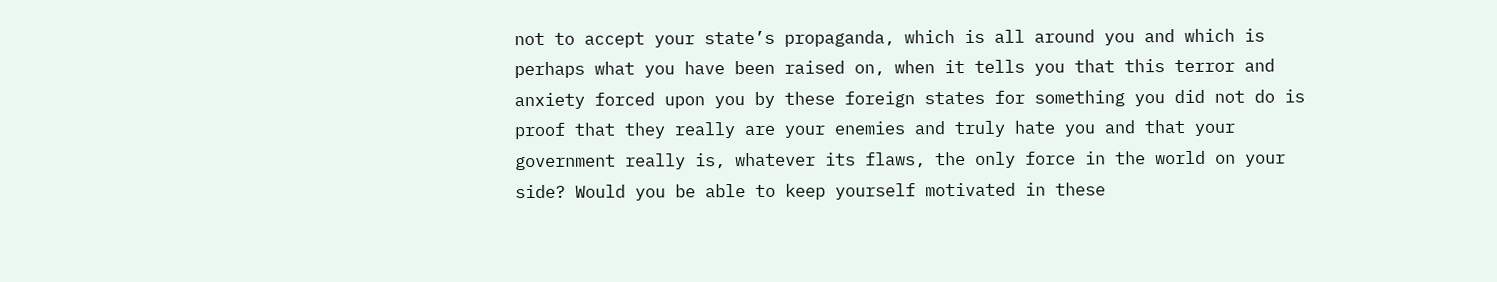not to accept your state’s propaganda, which is all around you and which is perhaps what you have been raised on, when it tells you that this terror and anxiety forced upon you by these foreign states for something you did not do is proof that they really are your enemies and truly hate you and that your government really is, whatever its flaws, the only force in the world on your side? Would you be able to keep yourself motivated in these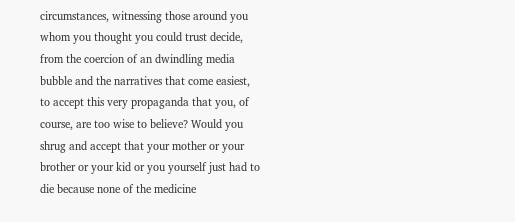circumstances, witnessing those around you whom you thought you could trust decide, from the coercion of an dwindling media bubble and the narratives that come easiest, to accept this very propaganda that you, of course, are too wise to believe? Would you shrug and accept that your mother or your brother or your kid or you yourself just had to die because none of the medicine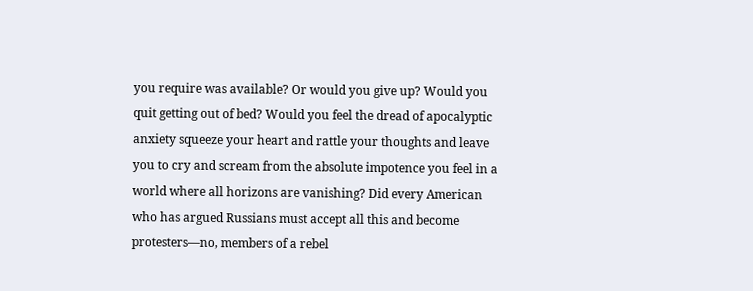you require was available? Or would you give up? Would you quit getting out of bed? Would you feel the dread of apocalyptic anxiety squeeze your heart and rattle your thoughts and leave you to cry and scream from the absolute impotence you feel in a world where all horizons are vanishing? Did every American who has argued Russians must accept all this and become protesters—no, members of a rebel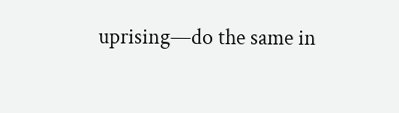uprising—do the same in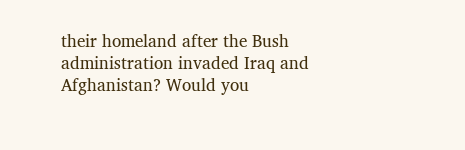their homeland after the Bush administration invaded Iraq and Afghanistan? Would you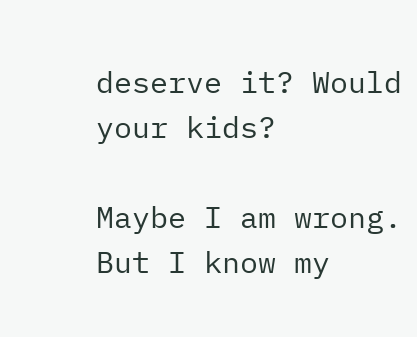deserve it? Would your kids?

Maybe I am wrong. But I know my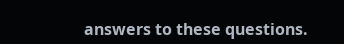answers to these questions.